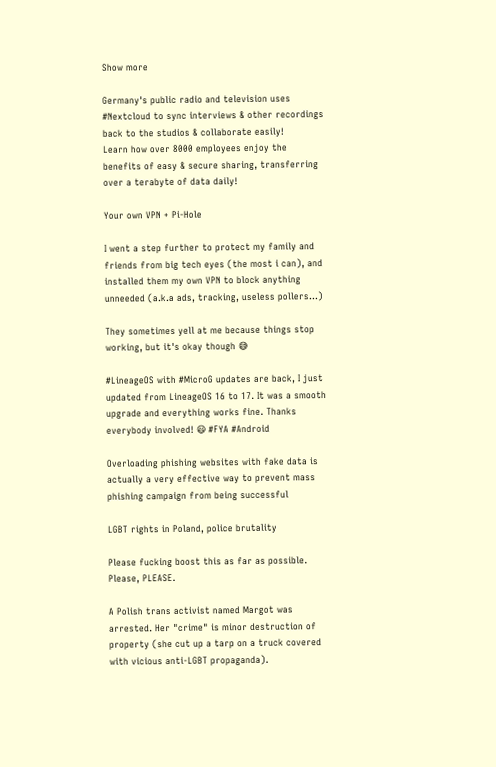Show more

Germany's public radio and television uses #Nextcloud to sync interviews & other recordings back to the studios & collaborate easily!
Learn how over 8000 employees enjoy the benefits of easy & secure sharing, transferring over a terabyte of data daily!

Your own VPN + Pi-Hole

I went a step further to protect my family and friends from big tech eyes (the most i can), and installed them my own VPN to block anything unneeded (a.k.a ads, tracking, useless pollers...)

They sometimes yell at me because things stop working, but it's okay though 😅

#LineageOS with #MicroG updates are back, I just updated from LineageOS 16 to 17. It was a smooth upgrade and everything works fine. Thanks everybody involved! 😃 #FYA #Android

Overloading phishing websites with fake data is actually a very effective way to prevent mass phishing campaign from being successful

LGBT rights in Poland, police brutality

Please fucking boost this as far as possible. Please, PLEASE.

A Polish trans activist named Margot was arrested. Her "crime" is minor destruction of property (she cut up a tarp on a truck covered with vicious anti-LGBT propaganda).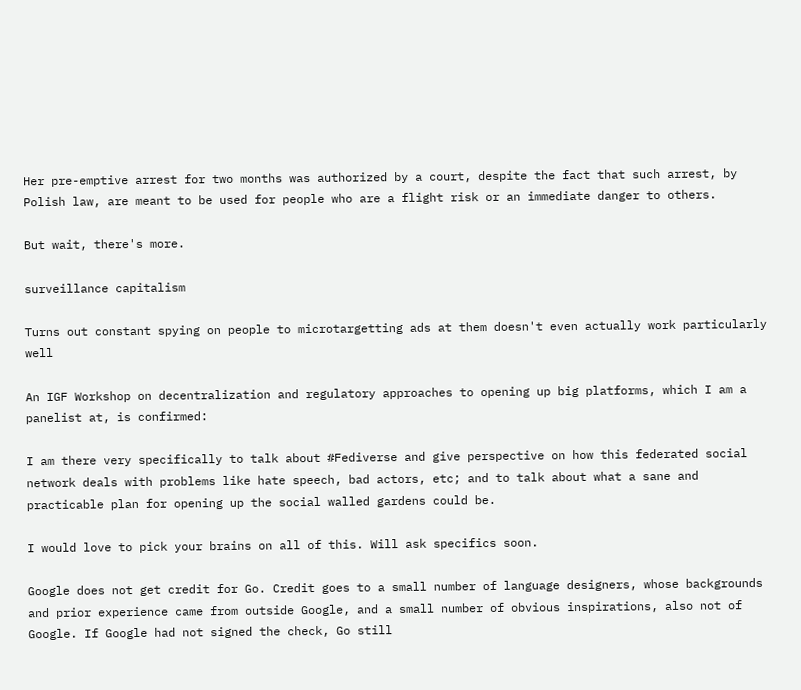Her pre-emptive arrest for two months was authorized by a court, despite the fact that such arrest, by Polish law, are meant to be used for people who are a flight risk or an immediate danger to others.

But wait, there's more.

surveillance capitalism

Turns out constant spying on people to microtargetting ads at them doesn't even actually work particularly well

An IGF Workshop on decentralization and regulatory approaches to opening up big platforms, which I am a panelist at, is confirmed:

I am there very specifically to talk about #Fediverse and give perspective on how this federated social network deals with problems like hate speech, bad actors, etc; and to talk about what a sane and practicable plan for opening up the social walled gardens could be.

I would love to pick your brains on all of this. Will ask specifics soon.

Google does not get credit for Go. Credit goes to a small number of language designers, whose backgrounds and prior experience came from outside Google, and a small number of obvious inspirations, also not of Google. If Google had not signed the check, Go still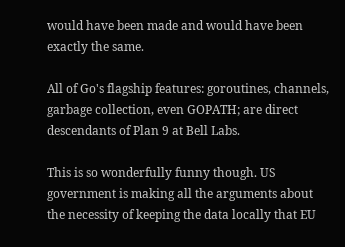would have been made and would have been exactly the same.

All of Go's flagship features: goroutines, channels, garbage collection, even GOPATH; are direct descendants of Plan 9 at Bell Labs.

This is so wonderfully funny though. US government is making all the arguments about the necessity of keeping the data locally that EU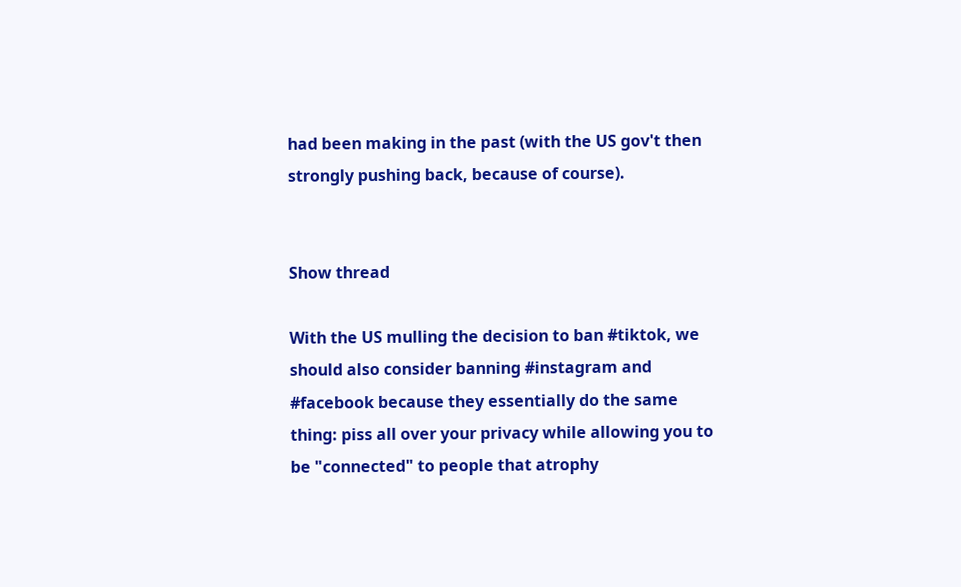had been making in the past (with the US gov't then strongly pushing back, because of course).


Show thread

With the US mulling the decision to ban #tiktok, we should also consider banning #instagram and #facebook because they essentially do the same thing: piss all over your privacy while allowing you to be "connected" to people that atrophy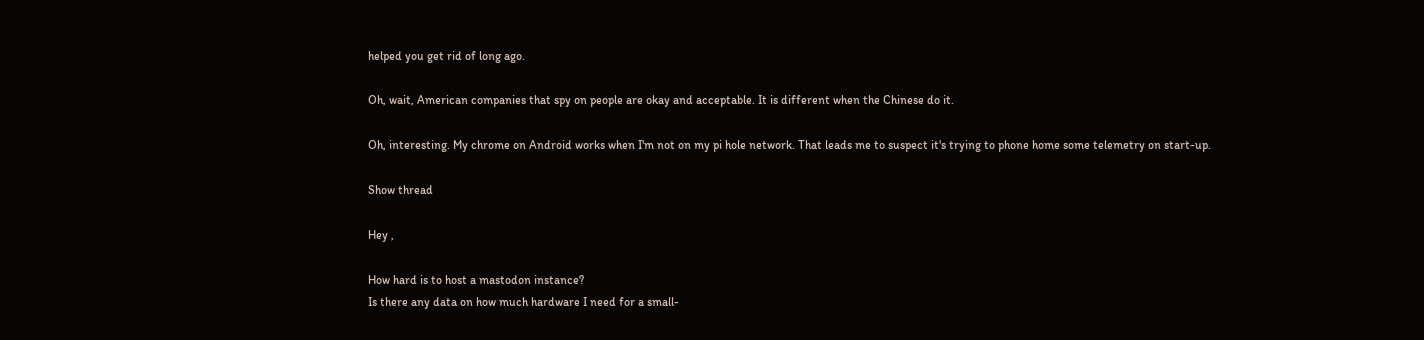helped you get rid of long ago.

Oh, wait, American companies that spy on people are okay and acceptable. It is different when the Chinese do it.

Oh, interesting. My chrome on Android works when I'm not on my pi hole network. That leads me to suspect it's trying to phone home some telemetry on start-up.

Show thread

Hey ,

How hard is to host a mastodon instance?
Is there any data on how much hardware I need for a small-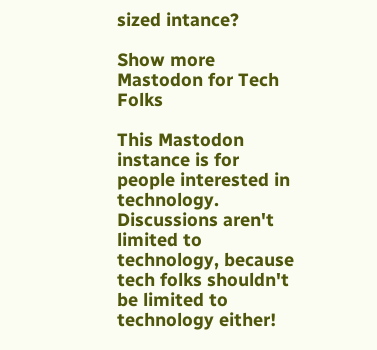sized intance?

Show more
Mastodon for Tech Folks

This Mastodon instance is for people interested in technology. Discussions aren't limited to technology, because tech folks shouldn't be limited to technology either!